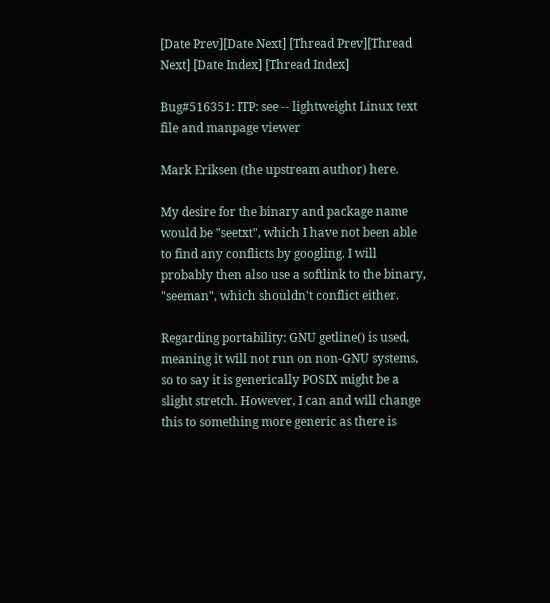[Date Prev][Date Next] [Thread Prev][Thread Next] [Date Index] [Thread Index]

Bug#516351: ITP: see -- lightweight Linux text file and manpage viewer

Mark Eriksen (the upstream author) here.

My desire for the binary and package name would be "seetxt", which I have not been able to find any conflicts by googling. I will probably then also use a softlink to the binary, "seeman", which shouldn't conflict either.

Regarding portability: GNU getline() is used, meaning it will not run on non-GNU systems, so to say it is generically POSIX might be a slight stretch. However, I can and will change this to something more generic as there is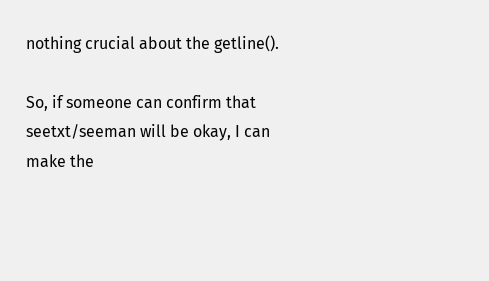nothing crucial about the getline().

So, if someone can confirm that seetxt/seeman will be okay, I can make the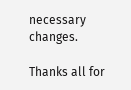necessary changes.

Thanks all for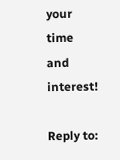your time and interest!

Reply to: